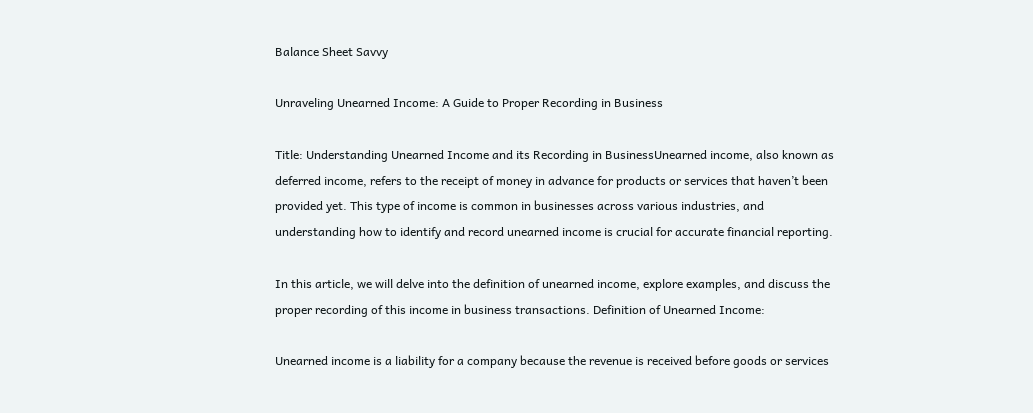Balance Sheet Savvy

Unraveling Unearned Income: A Guide to Proper Recording in Business

Title: Understanding Unearned Income and its Recording in BusinessUnearned income, also known as deferred income, refers to the receipt of money in advance for products or services that haven’t been provided yet. This type of income is common in businesses across various industries, and understanding how to identify and record unearned income is crucial for accurate financial reporting.

In this article, we will delve into the definition of unearned income, explore examples, and discuss the proper recording of this income in business transactions. Definition of Unearned Income:

Unearned income is a liability for a company because the revenue is received before goods or services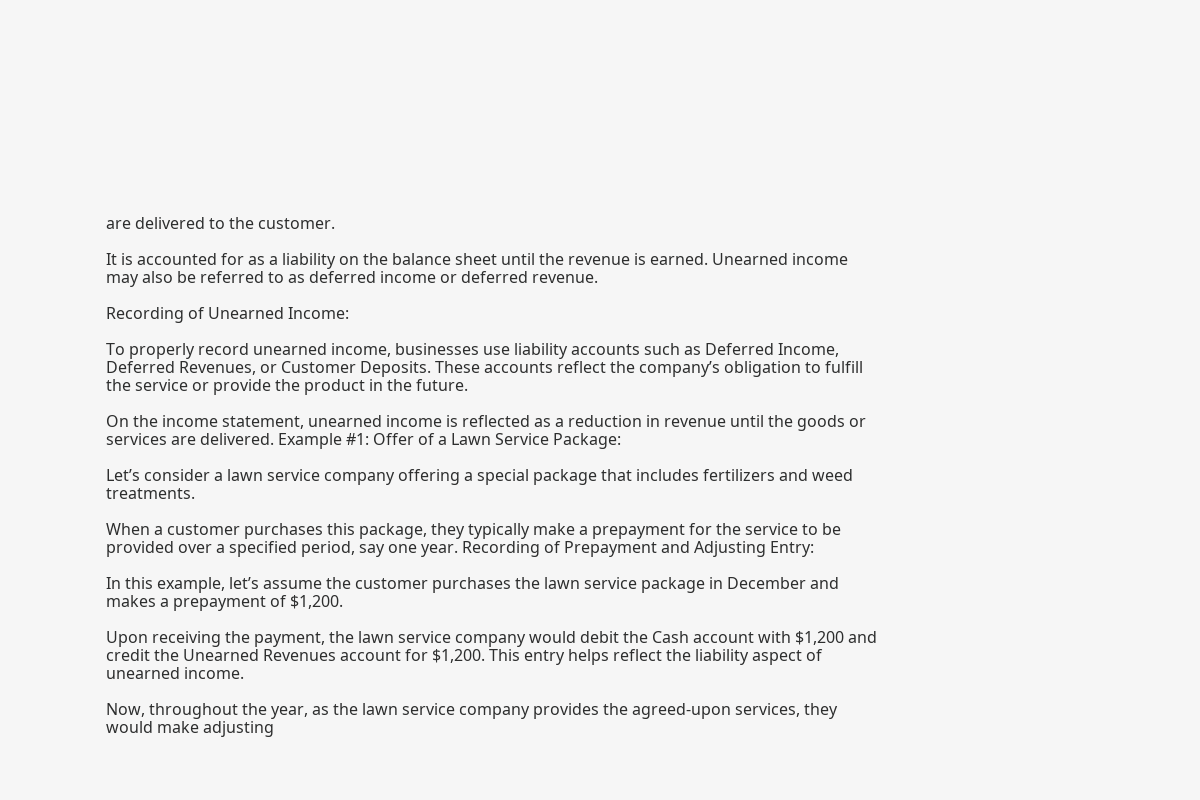are delivered to the customer.

It is accounted for as a liability on the balance sheet until the revenue is earned. Unearned income may also be referred to as deferred income or deferred revenue.

Recording of Unearned Income:

To properly record unearned income, businesses use liability accounts such as Deferred Income, Deferred Revenues, or Customer Deposits. These accounts reflect the company’s obligation to fulfill the service or provide the product in the future.

On the income statement, unearned income is reflected as a reduction in revenue until the goods or services are delivered. Example #1: Offer of a Lawn Service Package:

Let’s consider a lawn service company offering a special package that includes fertilizers and weed treatments.

When a customer purchases this package, they typically make a prepayment for the service to be provided over a specified period, say one year. Recording of Prepayment and Adjusting Entry:

In this example, let’s assume the customer purchases the lawn service package in December and makes a prepayment of $1,200.

Upon receiving the payment, the lawn service company would debit the Cash account with $1,200 and credit the Unearned Revenues account for $1,200. This entry helps reflect the liability aspect of unearned income.

Now, throughout the year, as the lawn service company provides the agreed-upon services, they would make adjusting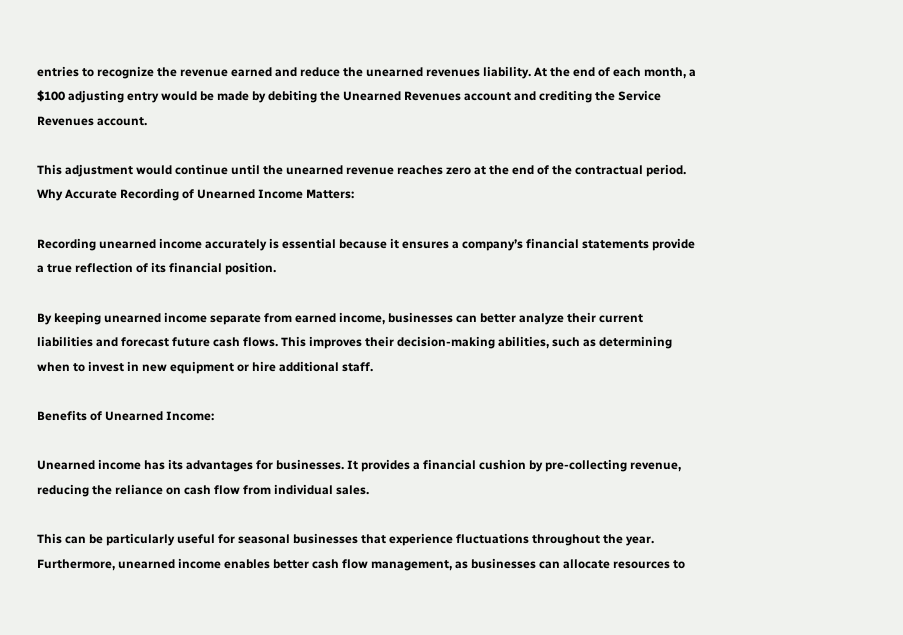entries to recognize the revenue earned and reduce the unearned revenues liability. At the end of each month, a $100 adjusting entry would be made by debiting the Unearned Revenues account and crediting the Service Revenues account.

This adjustment would continue until the unearned revenue reaches zero at the end of the contractual period. Why Accurate Recording of Unearned Income Matters:

Recording unearned income accurately is essential because it ensures a company’s financial statements provide a true reflection of its financial position.

By keeping unearned income separate from earned income, businesses can better analyze their current liabilities and forecast future cash flows. This improves their decision-making abilities, such as determining when to invest in new equipment or hire additional staff.

Benefits of Unearned Income:

Unearned income has its advantages for businesses. It provides a financial cushion by pre-collecting revenue, reducing the reliance on cash flow from individual sales.

This can be particularly useful for seasonal businesses that experience fluctuations throughout the year. Furthermore, unearned income enables better cash flow management, as businesses can allocate resources to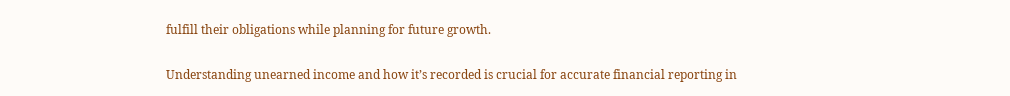fulfill their obligations while planning for future growth.


Understanding unearned income and how it’s recorded is crucial for accurate financial reporting in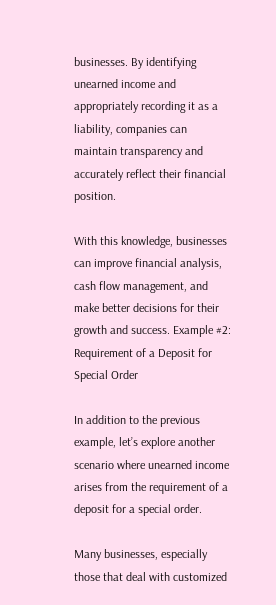businesses. By identifying unearned income and appropriately recording it as a liability, companies can maintain transparency and accurately reflect their financial position.

With this knowledge, businesses can improve financial analysis, cash flow management, and make better decisions for their growth and success. Example #2: Requirement of a Deposit for Special Order

In addition to the previous example, let’s explore another scenario where unearned income arises from the requirement of a deposit for a special order.

Many businesses, especially those that deal with customized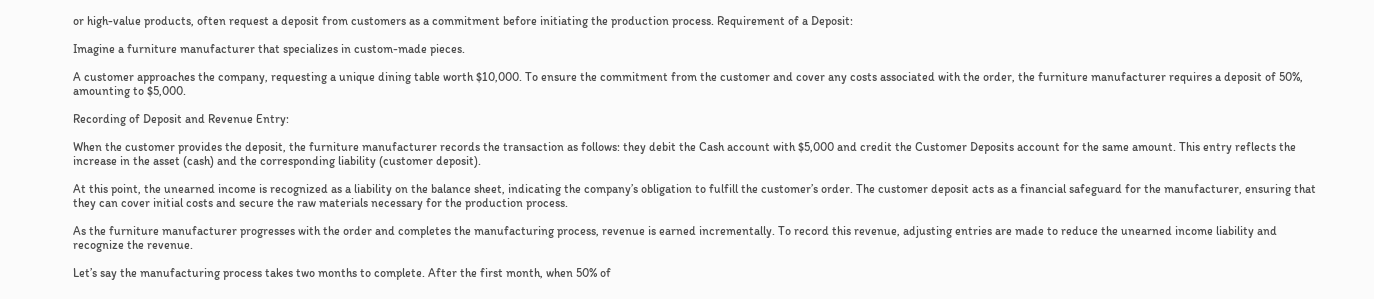or high-value products, often request a deposit from customers as a commitment before initiating the production process. Requirement of a Deposit:

Imagine a furniture manufacturer that specializes in custom-made pieces.

A customer approaches the company, requesting a unique dining table worth $10,000. To ensure the commitment from the customer and cover any costs associated with the order, the furniture manufacturer requires a deposit of 50%, amounting to $5,000.

Recording of Deposit and Revenue Entry:

When the customer provides the deposit, the furniture manufacturer records the transaction as follows: they debit the Cash account with $5,000 and credit the Customer Deposits account for the same amount. This entry reflects the increase in the asset (cash) and the corresponding liability (customer deposit).

At this point, the unearned income is recognized as a liability on the balance sheet, indicating the company’s obligation to fulfill the customer’s order. The customer deposit acts as a financial safeguard for the manufacturer, ensuring that they can cover initial costs and secure the raw materials necessary for the production process.

As the furniture manufacturer progresses with the order and completes the manufacturing process, revenue is earned incrementally. To record this revenue, adjusting entries are made to reduce the unearned income liability and recognize the revenue.

Let’s say the manufacturing process takes two months to complete. After the first month, when 50% of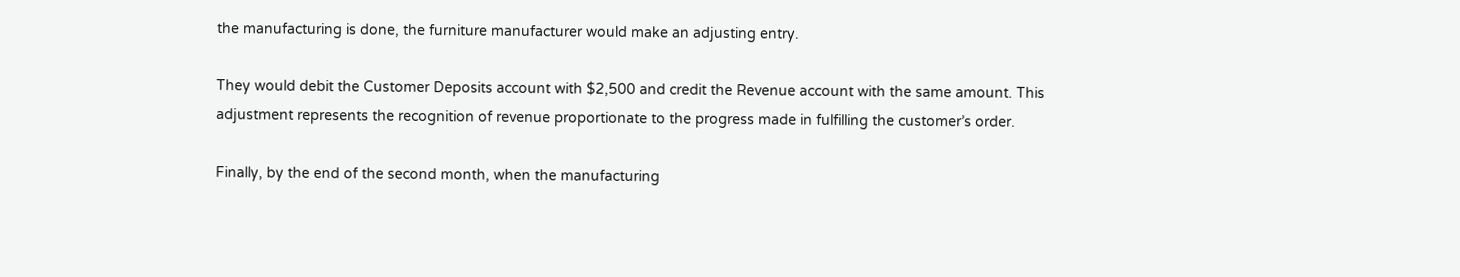the manufacturing is done, the furniture manufacturer would make an adjusting entry.

They would debit the Customer Deposits account with $2,500 and credit the Revenue account with the same amount. This adjustment represents the recognition of revenue proportionate to the progress made in fulfilling the customer’s order.

Finally, by the end of the second month, when the manufacturing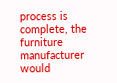process is complete, the furniture manufacturer would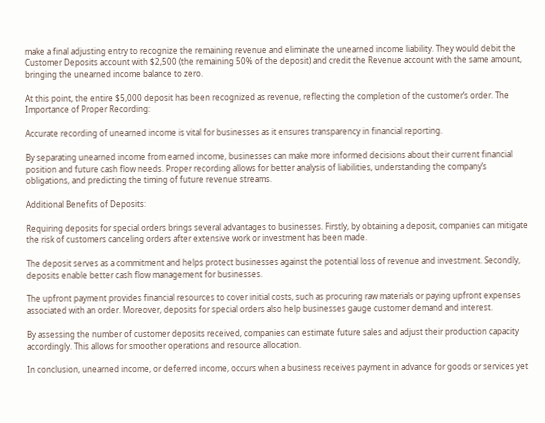make a final adjusting entry to recognize the remaining revenue and eliminate the unearned income liability. They would debit the Customer Deposits account with $2,500 (the remaining 50% of the deposit) and credit the Revenue account with the same amount, bringing the unearned income balance to zero.

At this point, the entire $5,000 deposit has been recognized as revenue, reflecting the completion of the customer’s order. The Importance of Proper Recording:

Accurate recording of unearned income is vital for businesses as it ensures transparency in financial reporting.

By separating unearned income from earned income, businesses can make more informed decisions about their current financial position and future cash flow needs. Proper recording allows for better analysis of liabilities, understanding the company’s obligations, and predicting the timing of future revenue streams.

Additional Benefits of Deposits:

Requiring deposits for special orders brings several advantages to businesses. Firstly, by obtaining a deposit, companies can mitigate the risk of customers canceling orders after extensive work or investment has been made.

The deposit serves as a commitment and helps protect businesses against the potential loss of revenue and investment. Secondly, deposits enable better cash flow management for businesses.

The upfront payment provides financial resources to cover initial costs, such as procuring raw materials or paying upfront expenses associated with an order. Moreover, deposits for special orders also help businesses gauge customer demand and interest.

By assessing the number of customer deposits received, companies can estimate future sales and adjust their production capacity accordingly. This allows for smoother operations and resource allocation.

In conclusion, unearned income, or deferred income, occurs when a business receives payment in advance for goods or services yet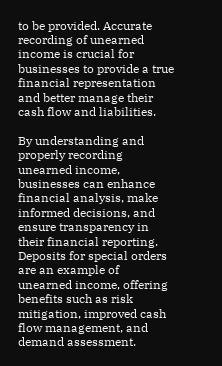to be provided. Accurate recording of unearned income is crucial for businesses to provide a true financial representation and better manage their cash flow and liabilities.

By understanding and properly recording unearned income, businesses can enhance financial analysis, make informed decisions, and ensure transparency in their financial reporting. Deposits for special orders are an example of unearned income, offering benefits such as risk mitigation, improved cash flow management, and demand assessment.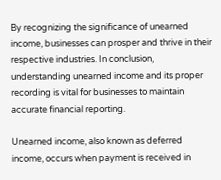By recognizing the significance of unearned income, businesses can prosper and thrive in their respective industries. In conclusion, understanding unearned income and its proper recording is vital for businesses to maintain accurate financial reporting.

Unearned income, also known as deferred income, occurs when payment is received in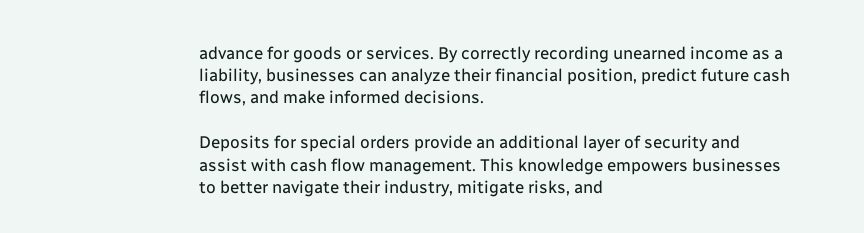advance for goods or services. By correctly recording unearned income as a liability, businesses can analyze their financial position, predict future cash flows, and make informed decisions.

Deposits for special orders provide an additional layer of security and assist with cash flow management. This knowledge empowers businesses to better navigate their industry, mitigate risks, and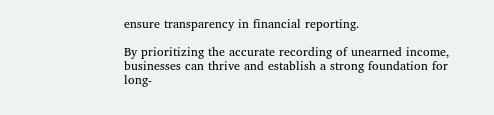ensure transparency in financial reporting.

By prioritizing the accurate recording of unearned income, businesses can thrive and establish a strong foundation for long-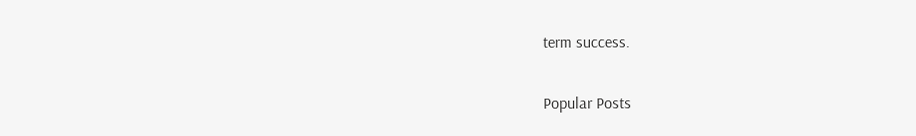term success.

Popular Posts